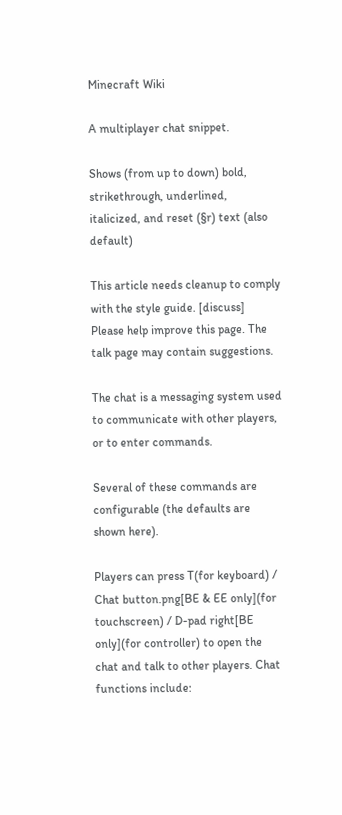Minecraft Wiki

A multiplayer chat snippet.

Shows (from up to down) bold, strikethrough, underlined, italicized, and reset (§r) text (also default)

This article needs cleanup to comply with the style guide. [discuss]
Please help improve this page. The talk page may contain suggestions.

The chat is a messaging system used to communicate with other players, or to enter commands.

Several of these commands are configurable (the defaults are shown here).

Players can press T(for keyboard) / Chat button.png[BE & EE only](for touchscreen) / D-pad right[BE only](for controller) to open the chat and talk to other players. Chat functions include: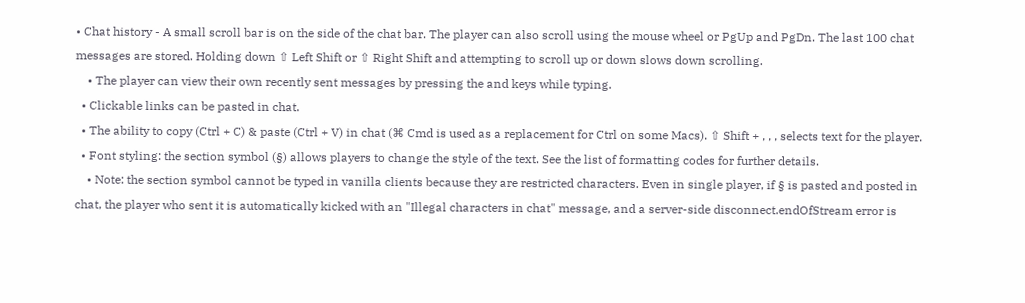• Chat history - A small scroll bar is on the side of the chat bar. The player can also scroll using the mouse wheel or PgUp and PgDn. The last 100 chat messages are stored. Holding down ⇧ Left Shift or ⇧ Right Shift and attempting to scroll up or down slows down scrolling.
    • The player can view their own recently sent messages by pressing the and keys while typing.
  • Clickable links can be pasted in chat.
  • The ability to copy (Ctrl + C) & paste (Ctrl + V) in chat (⌘ Cmd is used as a replacement for Ctrl on some Macs). ⇧ Shift + , , , selects text for the player.
  • Font styling: the section symbol (§) allows players to change the style of the text. See the list of formatting codes for further details.
    • Note: the section symbol cannot be typed in vanilla clients because they are restricted characters. Even in single player, if § is pasted and posted in chat, the player who sent it is automatically kicked with an "Illegal characters in chat" message, and a server-side disconnect.endOfStream error is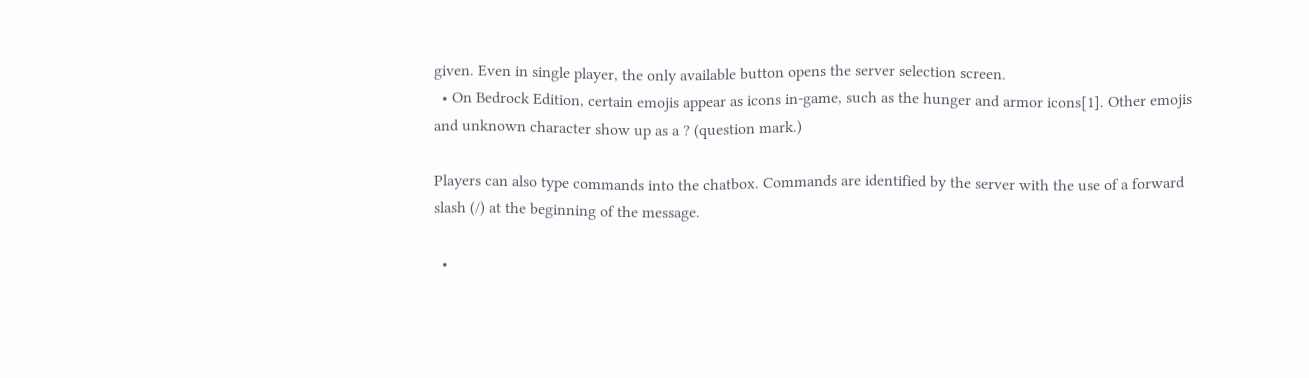given. Even in single player, the only available button opens the server selection screen.
  • On Bedrock Edition, certain emojis appear as icons in-game, such as the hunger and armor icons[1]. Other emojis and unknown character show up as a ? (question mark.)

Players can also type commands into the chatbox. Commands are identified by the server with the use of a forward slash (/) at the beginning of the message.

  •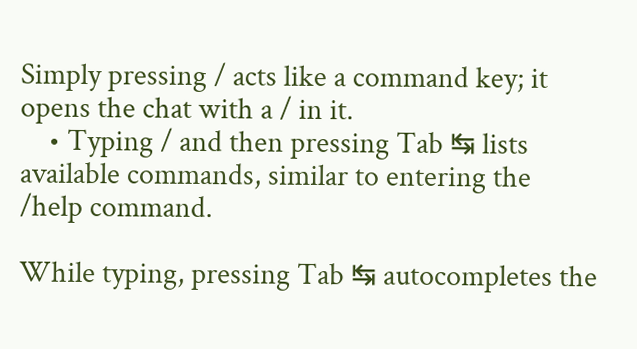Simply pressing / acts like a command key; it opens the chat with a / in it.
    • Typing / and then pressing Tab ↹ lists available commands, similar to entering the /help command.

While typing, pressing Tab ↹ autocompletes the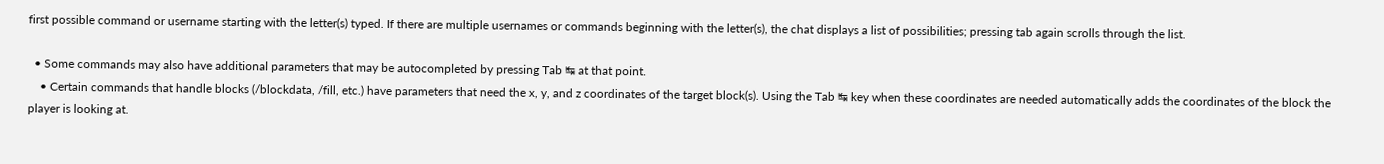first possible command or username starting with the letter(s) typed. If there are multiple usernames or commands beginning with the letter(s), the chat displays a list of possibilities; pressing tab again scrolls through the list.

  • Some commands may also have additional parameters that may be autocompleted by pressing Tab ↹ at that point.
    • Certain commands that handle blocks (/blockdata, /fill, etc.) have parameters that need the x, y, and z coordinates of the target block(s). Using the Tab ↹ key when these coordinates are needed automatically adds the coordinates of the block the player is looking at.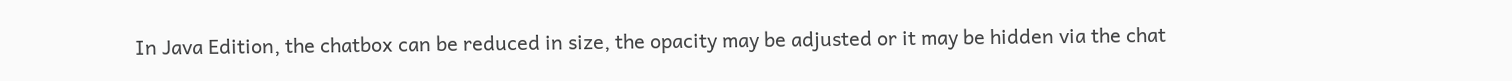In Java Edition, the chatbox can be reduced in size, the opacity may be adjusted or it may be hidden via the chat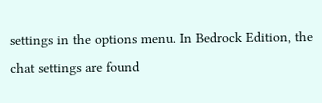settings in the options menu. In Bedrock Edition, the chat settings are found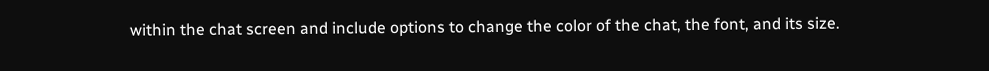within the chat screen and include options to change the color of the chat, the font, and its size.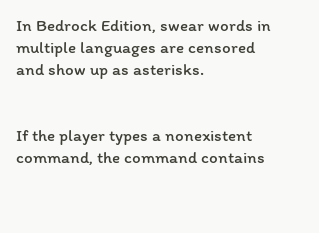In Bedrock Edition, swear words in multiple languages are censored and show up as asterisks.


If the player types a nonexistent command, the command contains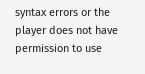syntax errors or the player does not have permission to use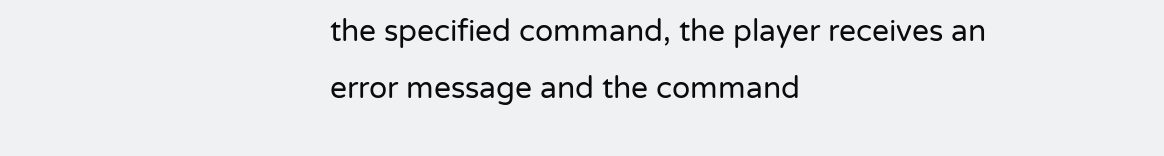the specified command, the player receives an error message and the command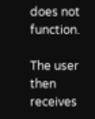does not function.

The user then receives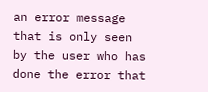an error message that is only seen by the user who has done the error that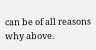can be of all reasons why above.